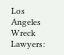Los Angeles Wreck Lawyers: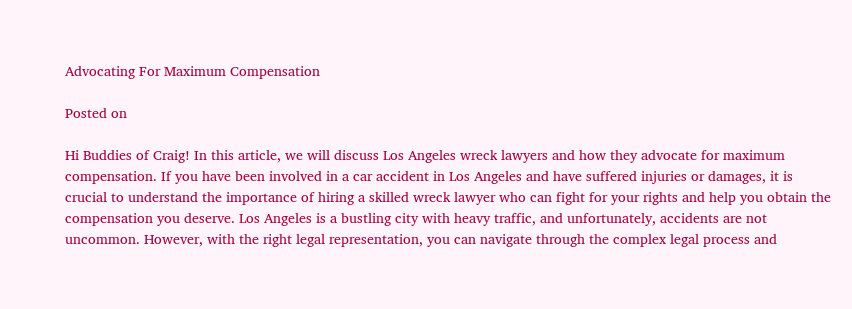Advocating For Maximum Compensation

Posted on

Hi Buddies of Craig! In this article, we will discuss Los Angeles wreck lawyers and how they advocate for maximum compensation. If you have been involved in a car accident in Los Angeles and have suffered injuries or damages, it is crucial to understand the importance of hiring a skilled wreck lawyer who can fight for your rights and help you obtain the compensation you deserve. Los Angeles is a bustling city with heavy traffic, and unfortunately, accidents are not uncommon. However, with the right legal representation, you can navigate through the complex legal process and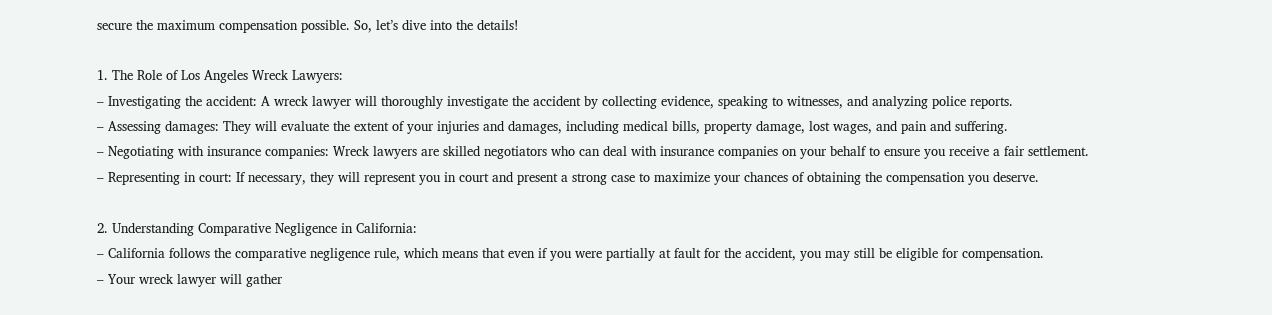secure the maximum compensation possible. So, let’s dive into the details!

1. The Role of Los Angeles Wreck Lawyers:
– Investigating the accident: A wreck lawyer will thoroughly investigate the accident by collecting evidence, speaking to witnesses, and analyzing police reports.
– Assessing damages: They will evaluate the extent of your injuries and damages, including medical bills, property damage, lost wages, and pain and suffering.
– Negotiating with insurance companies: Wreck lawyers are skilled negotiators who can deal with insurance companies on your behalf to ensure you receive a fair settlement.
– Representing in court: If necessary, they will represent you in court and present a strong case to maximize your chances of obtaining the compensation you deserve.

2. Understanding Comparative Negligence in California:
– California follows the comparative negligence rule, which means that even if you were partially at fault for the accident, you may still be eligible for compensation.
– Your wreck lawyer will gather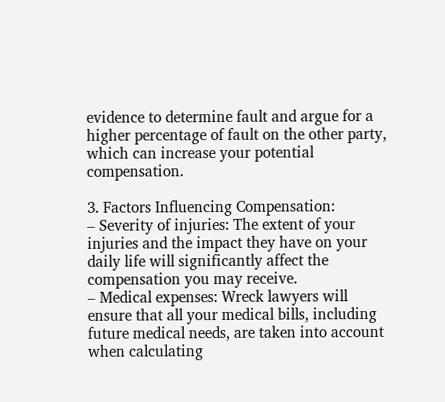evidence to determine fault and argue for a higher percentage of fault on the other party, which can increase your potential compensation.

3. Factors Influencing Compensation:
– Severity of injuries: The extent of your injuries and the impact they have on your daily life will significantly affect the compensation you may receive.
– Medical expenses: Wreck lawyers will ensure that all your medical bills, including future medical needs, are taken into account when calculating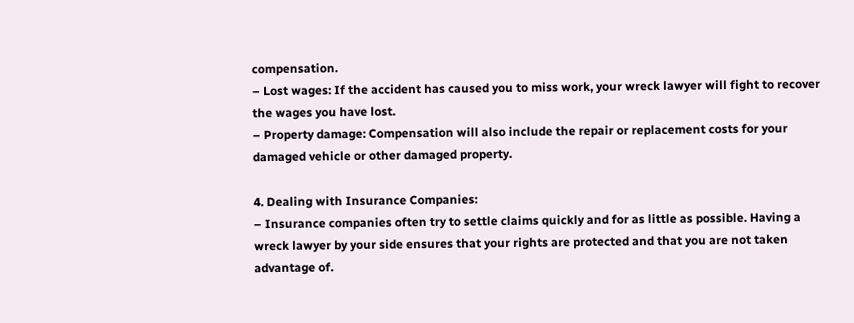compensation.
– Lost wages: If the accident has caused you to miss work, your wreck lawyer will fight to recover the wages you have lost.
– Property damage: Compensation will also include the repair or replacement costs for your damaged vehicle or other damaged property.

4. Dealing with Insurance Companies:
– Insurance companies often try to settle claims quickly and for as little as possible. Having a wreck lawyer by your side ensures that your rights are protected and that you are not taken advantage of.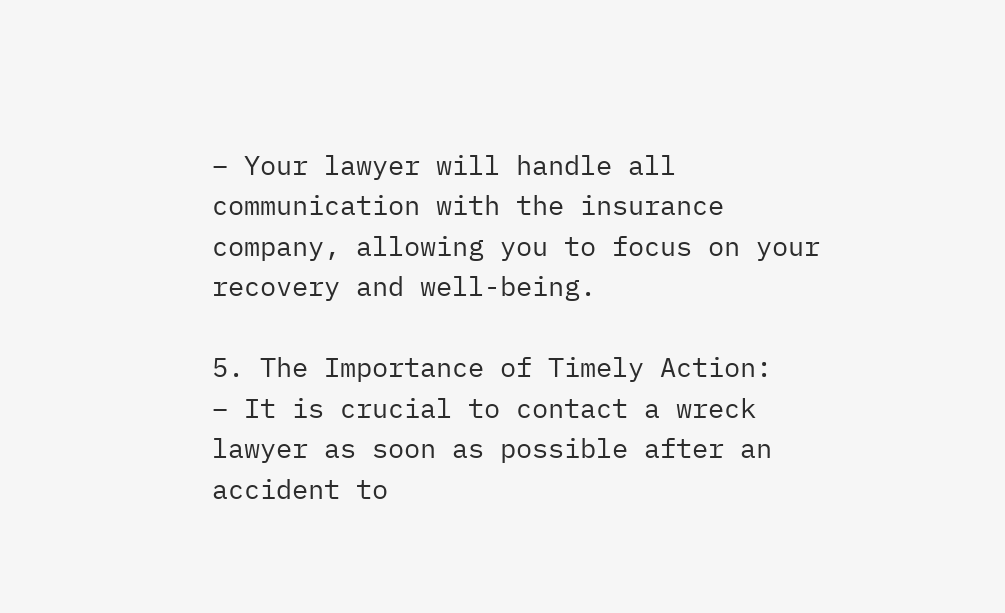– Your lawyer will handle all communication with the insurance company, allowing you to focus on your recovery and well-being.

5. The Importance of Timely Action:
– It is crucial to contact a wreck lawyer as soon as possible after an accident to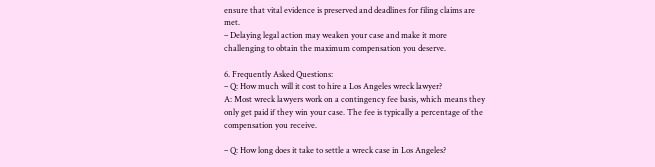ensure that vital evidence is preserved and deadlines for filing claims are met.
– Delaying legal action may weaken your case and make it more challenging to obtain the maximum compensation you deserve.

6. Frequently Asked Questions:
– Q: How much will it cost to hire a Los Angeles wreck lawyer?
A: Most wreck lawyers work on a contingency fee basis, which means they only get paid if they win your case. The fee is typically a percentage of the compensation you receive.

– Q: How long does it take to settle a wreck case in Los Angeles?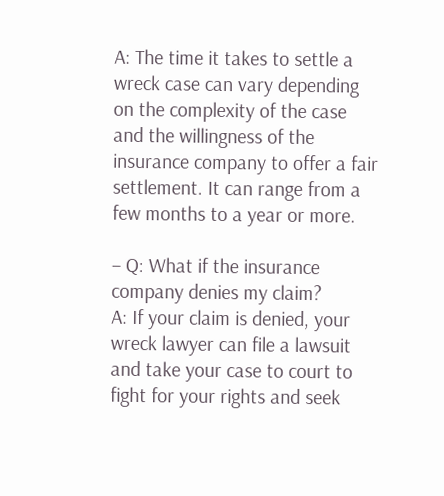A: The time it takes to settle a wreck case can vary depending on the complexity of the case and the willingness of the insurance company to offer a fair settlement. It can range from a few months to a year or more.

– Q: What if the insurance company denies my claim?
A: If your claim is denied, your wreck lawyer can file a lawsuit and take your case to court to fight for your rights and seek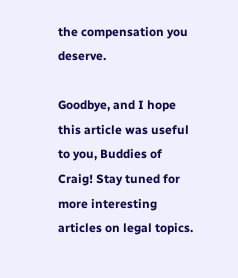the compensation you deserve.

Goodbye, and I hope this article was useful to you, Buddies of Craig! Stay tuned for more interesting articles on legal topics.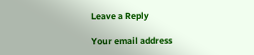Leave a Reply

Your email address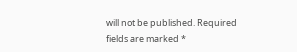will not be published. Required fields are marked *